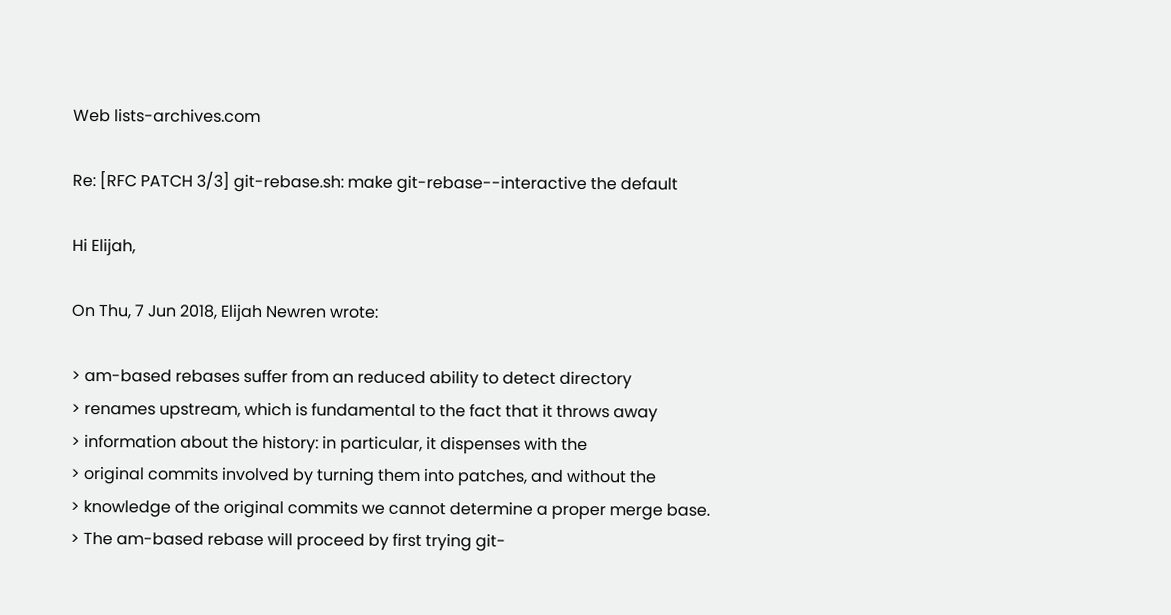Web lists-archives.com

Re: [RFC PATCH 3/3] git-rebase.sh: make git-rebase--interactive the default

Hi Elijah,

On Thu, 7 Jun 2018, Elijah Newren wrote:

> am-based rebases suffer from an reduced ability to detect directory
> renames upstream, which is fundamental to the fact that it throws away
> information about the history: in particular, it dispenses with the
> original commits involved by turning them into patches, and without the
> knowledge of the original commits we cannot determine a proper merge base.
> The am-based rebase will proceed by first trying git-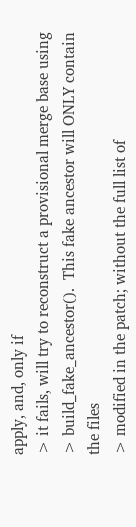apply, and, only if
> it fails, will try to reconstruct a provisional merge base using
> build_fake_ancestor().  This fake ancestor will ONLY contain the files
> modified in the patch; without the full list of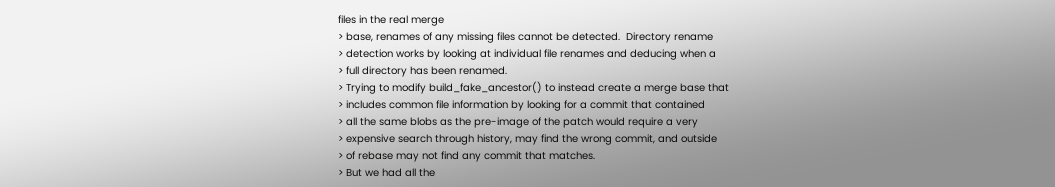files in the real merge
> base, renames of any missing files cannot be detected.  Directory rename
> detection works by looking at individual file renames and deducing when a
> full directory has been renamed.
> Trying to modify build_fake_ancestor() to instead create a merge base that
> includes common file information by looking for a commit that contained
> all the same blobs as the pre-image of the patch would require a very
> expensive search through history, may find the wrong commit, and outside
> of rebase may not find any commit that matches.
> But we had all the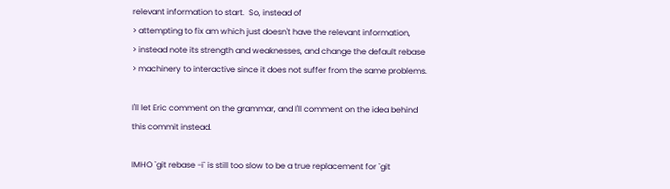relevant information to start.  So, instead of
> attempting to fix am which just doesn't have the relevant information,
> instead note its strength and weaknesses, and change the default rebase
> machinery to interactive since it does not suffer from the same problems.

I'll let Eric comment on the grammar, and I'll comment on the idea behind
this commit instead.

IMHO `git rebase -i` is still too slow to be a true replacement for `git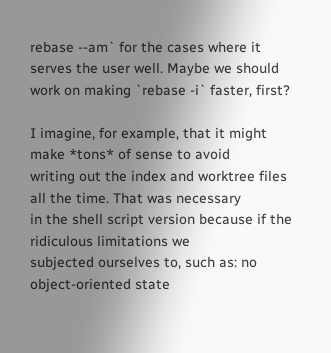rebase --am` for the cases where it serves the user well. Maybe we should
work on making `rebase -i` faster, first?

I imagine, for example, that it might make *tons* of sense to avoid
writing out the index and worktree files all the time. That was necessary
in the shell script version because if the ridiculous limitations we
subjected ourselves to, such as: no object-oriented state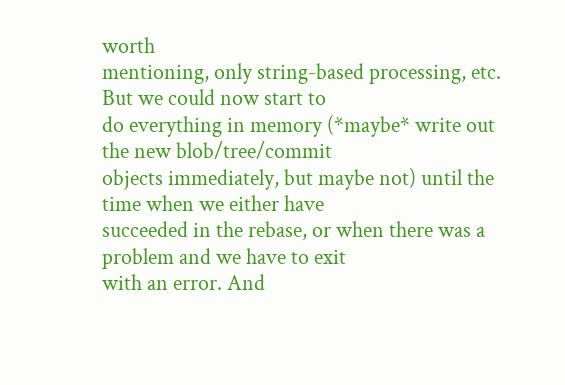worth
mentioning, only string-based processing, etc. But we could now start to
do everything in memory (*maybe* write out the new blob/tree/commit
objects immediately, but maybe not) until the time when we either have
succeeded in the rebase, or when there was a problem and we have to exit
with an error. And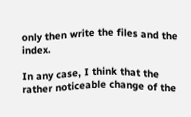only then write the files and the index.

In any case, I think that the rather noticeable change of the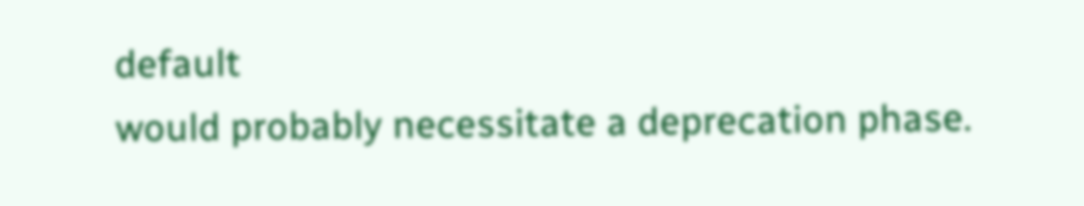default
would probably necessitate a deprecation phase.